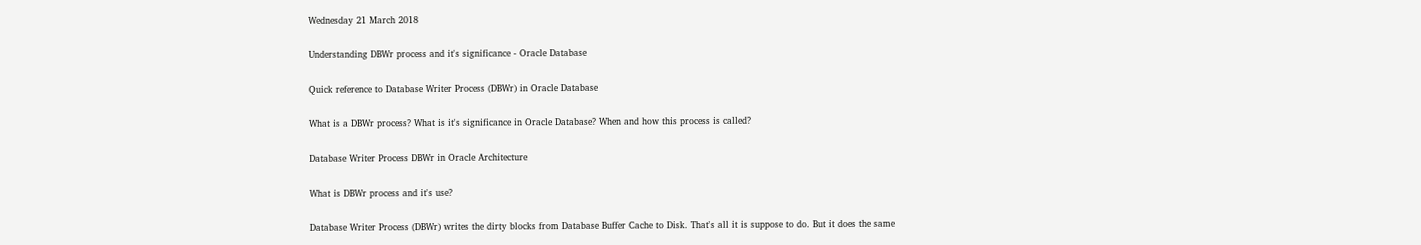Wednesday 21 March 2018

Understanding DBWr process and it's significance - Oracle Database

Quick reference to Database Writer Process (DBWr) in Oracle Database

What is a DBWr process? What is it's significance in Oracle Database? When and how this process is called?

Database Writer Process DBWr in Oracle Architecture

What is DBWr process and it's use?

Database Writer Process (DBWr) writes the dirty blocks from Database Buffer Cache to Disk. That's all it is suppose to do. But it does the same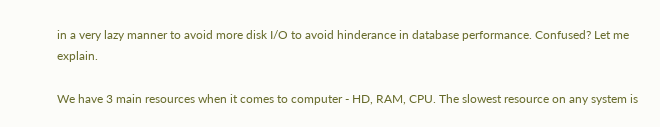in a very lazy manner to avoid more disk I/O to avoid hinderance in database performance. Confused? Let me explain.

We have 3 main resources when it comes to computer - HD, RAM, CPU. The slowest resource on any system is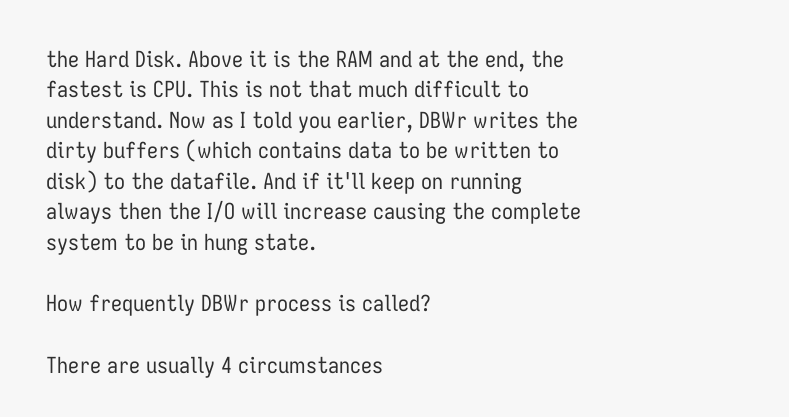the Hard Disk. Above it is the RAM and at the end, the fastest is CPU. This is not that much difficult to understand. Now as I told you earlier, DBWr writes the dirty buffers (which contains data to be written to disk) to the datafile. And if it'll keep on running always then the I/O will increase causing the complete system to be in hung state.

How frequently DBWr process is called?

There are usually 4 circumstances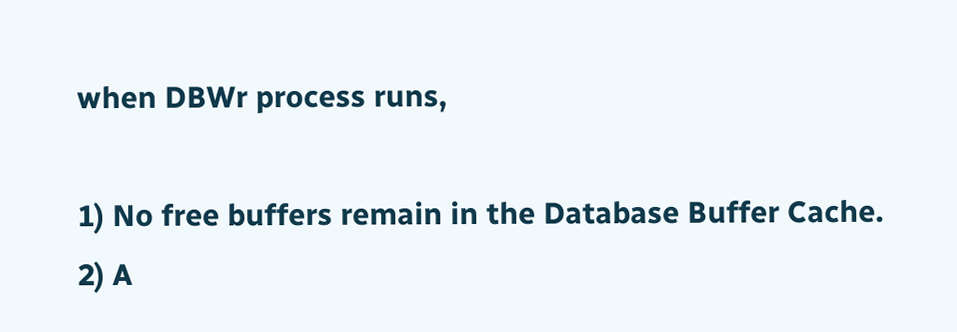when DBWr process runs,

1) No free buffers remain in the Database Buffer Cache.
2) A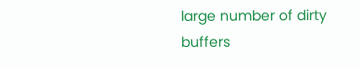large number of dirty buffers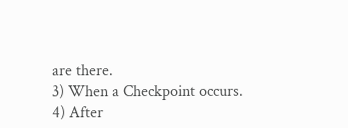are there.
3) When a Checkpoint occurs.
4) After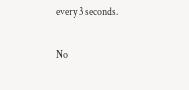every 3 seconds.

No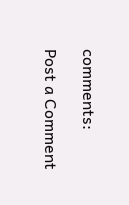comments:

Post a Comment